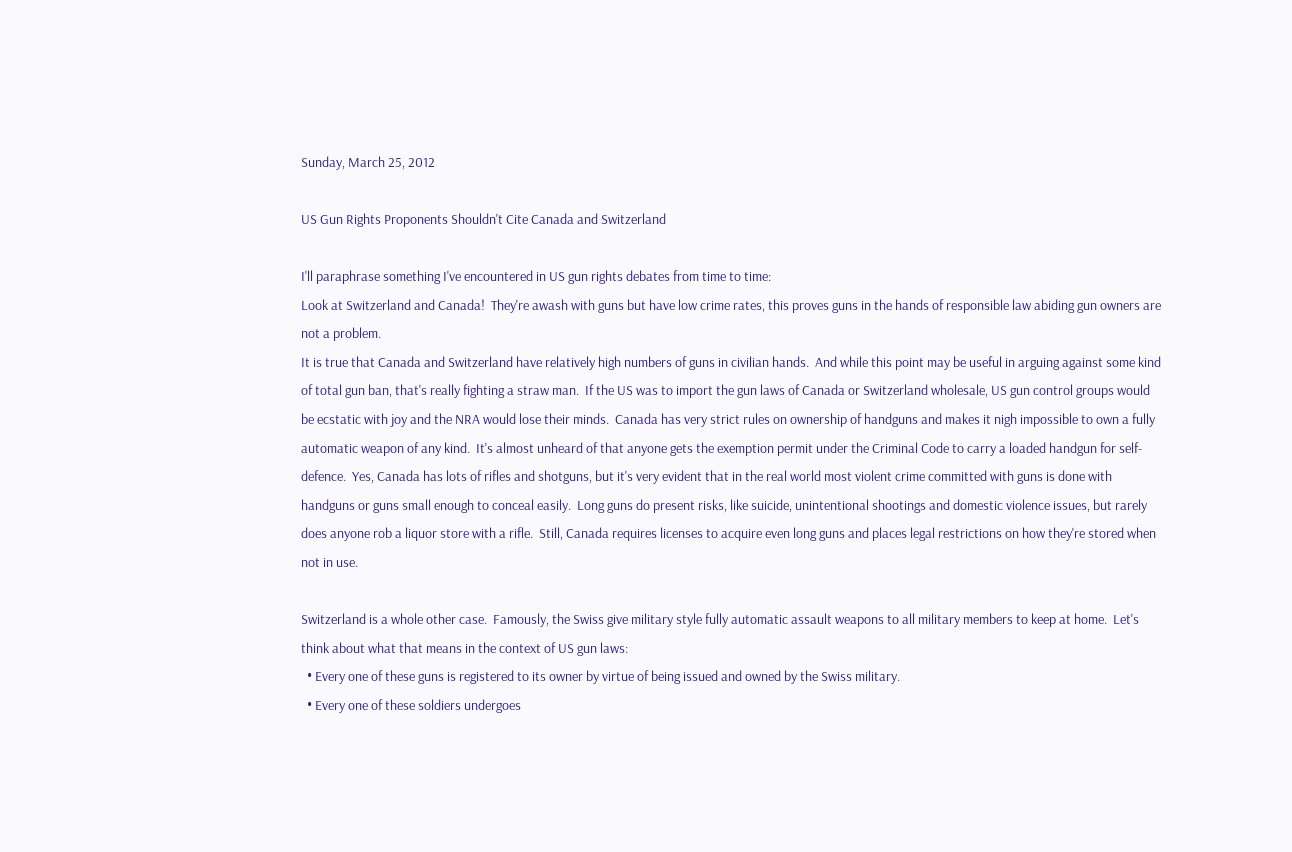Sunday, March 25, 2012

US Gun Rights Proponents Shouldn't Cite Canada and Switzerland

I'll paraphrase something I've encountered in US gun rights debates from time to time:
Look at Switzerland and Canada!  They're awash with guns but have low crime rates, this proves guns in the hands of responsible law abiding gun owners are not a problem.
It is true that Canada and Switzerland have relatively high numbers of guns in civilian hands.  And while this point may be useful in arguing against some kind of total gun ban, that's really fighting a straw man.  If the US was to import the gun laws of Canada or Switzerland wholesale, US gun control groups would be ecstatic with joy and the NRA would lose their minds.  Canada has very strict rules on ownership of handguns and makes it nigh impossible to own a fully automatic weapon of any kind.  It's almost unheard of that anyone gets the exemption permit under the Criminal Code to carry a loaded handgun for self-defence.  Yes, Canada has lots of rifles and shotguns, but it's very evident that in the real world most violent crime committed with guns is done with handguns or guns small enough to conceal easily.  Long guns do present risks, like suicide, unintentional shootings and domestic violence issues, but rarely does anyone rob a liquor store with a rifle.  Still, Canada requires licenses to acquire even long guns and places legal restrictions on how they're stored when not in use.

Switzerland is a whole other case.  Famously, the Swiss give military style fully automatic assault weapons to all military members to keep at home.  Let's think about what that means in the context of US gun laws:
  • Every one of these guns is registered to its owner by virtue of being issued and owned by the Swiss military.
  • Every one of these soldiers undergoes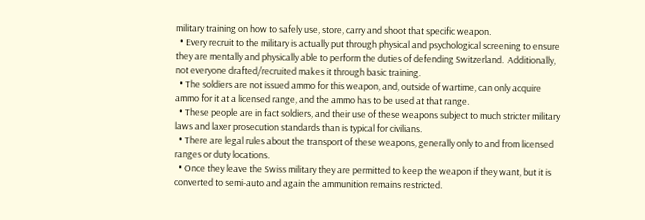military training on how to safely use, store, carry and shoot that specific weapon.
  • Every recruit to the military is actually put through physical and psychological screening to ensure they are mentally and physically able to perform the duties of defending Switzerland.  Additionally, not everyone drafted/recruited makes it through basic training.
  • The soldiers are not issued ammo for this weapon, and, outside of wartime, can only acquire ammo for it at a licensed range, and the ammo has to be used at that range.
  • These people are in fact soldiers, and their use of these weapons subject to much stricter military laws and laxer prosecution standards than is typical for civilians.
  • There are legal rules about the transport of these weapons, generally only to and from licensed ranges or duty locations.
  • Once they leave the Swiss military they are permitted to keep the weapon if they want, but it is converted to semi-auto and again the ammunition remains restricted.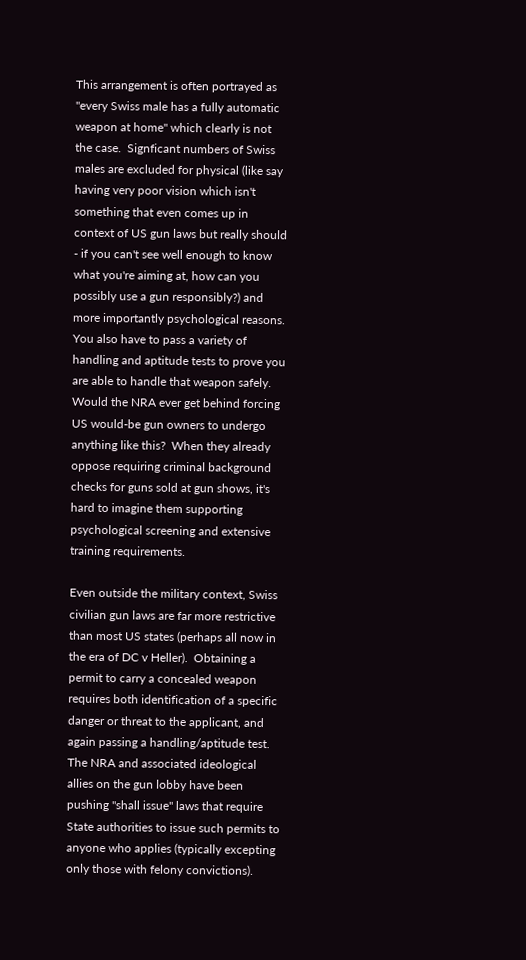This arrangement is often portrayed as "every Swiss male has a fully automatic weapon at home" which clearly is not the case.  Signficant numbers of Swiss males are excluded for physical (like say having very poor vision which isn't something that even comes up in context of US gun laws but really should - if you can't see well enough to know what you're aiming at, how can you possibly use a gun responsibly?) and more importantly psychological reasons.  You also have to pass a variety of handling and aptitude tests to prove you are able to handle that weapon safely.  Would the NRA ever get behind forcing US would-be gun owners to undergo anything like this?  When they already oppose requiring criminal background checks for guns sold at gun shows, it's hard to imagine them supporting psychological screening and extensive training requirements.

Even outside the military context, Swiss civilian gun laws are far more restrictive than most US states (perhaps all now in the era of DC v Heller).  Obtaining a permit to carry a concealed weapon requires both identification of a specific danger or threat to the applicant, and again passing a handling/aptitude test.  The NRA and associated ideological allies on the gun lobby have been pushing "shall issue" laws that require State authorities to issue such permits to anyone who applies (typically excepting only those with felony convictions).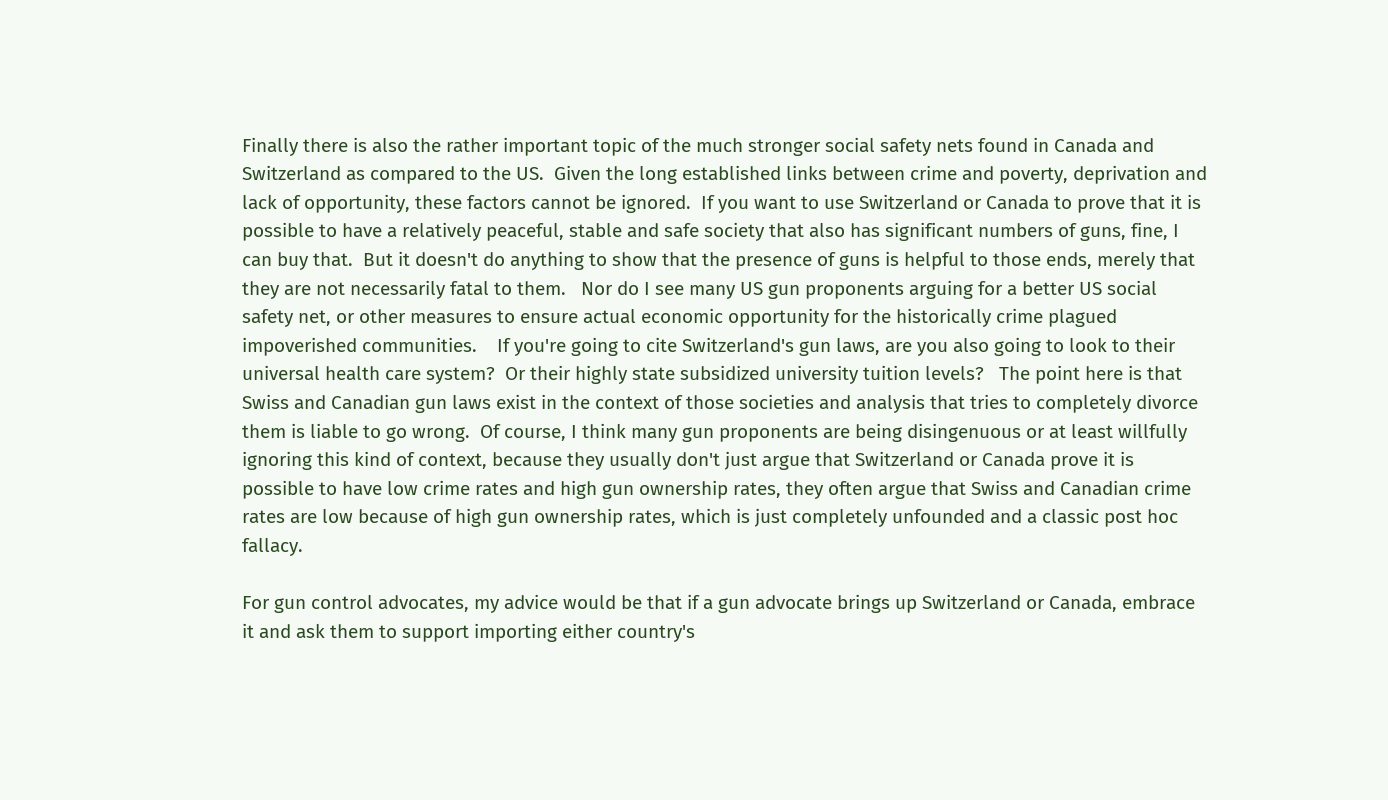Finally there is also the rather important topic of the much stronger social safety nets found in Canada and Switzerland as compared to the US.  Given the long established links between crime and poverty, deprivation and lack of opportunity, these factors cannot be ignored.  If you want to use Switzerland or Canada to prove that it is possible to have a relatively peaceful, stable and safe society that also has significant numbers of guns, fine, I can buy that.  But it doesn't do anything to show that the presence of guns is helpful to those ends, merely that they are not necessarily fatal to them.   Nor do I see many US gun proponents arguing for a better US social safety net, or other measures to ensure actual economic opportunity for the historically crime plagued impoverished communities.    If you're going to cite Switzerland's gun laws, are you also going to look to their universal health care system?  Or their highly state subsidized university tuition levels?   The point here is that Swiss and Canadian gun laws exist in the context of those societies and analysis that tries to completely divorce them is liable to go wrong.  Of course, I think many gun proponents are being disingenuous or at least willfully ignoring this kind of context, because they usually don't just argue that Switzerland or Canada prove it is possible to have low crime rates and high gun ownership rates, they often argue that Swiss and Canadian crime rates are low because of high gun ownership rates, which is just completely unfounded and a classic post hoc fallacy.

For gun control advocates, my advice would be that if a gun advocate brings up Switzerland or Canada, embrace it and ask them to support importing either country's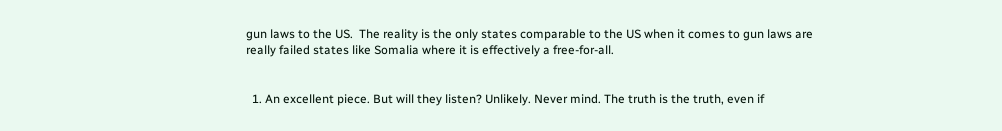gun laws to the US.  The reality is the only states comparable to the US when it comes to gun laws are really failed states like Somalia where it is effectively a free-for-all.


  1. An excellent piece. But will they listen? Unlikely. Never mind. The truth is the truth, even if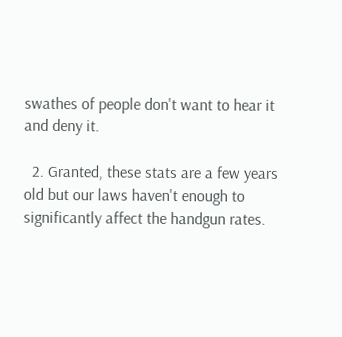swathes of people don't want to hear it and deny it.

  2. Granted, these stats are a few years old but our laws haven't enough to significantly affect the handgun rates.